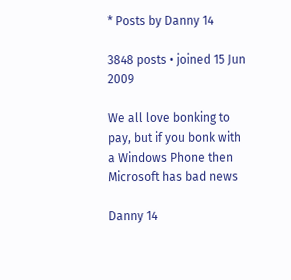* Posts by Danny 14

3848 posts • joined 15 Jun 2009

We all love bonking to pay, but if you bonk with a Windows Phone then Microsoft has bad news

Danny 14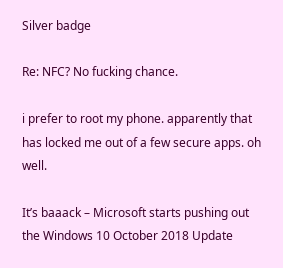Silver badge

Re: NFC? No fucking chance.

i prefer to root my phone. apparently that has locked me out of a few secure apps. oh well.

It’s baaack – Microsoft starts pushing out the Windows 10 October 2018 Update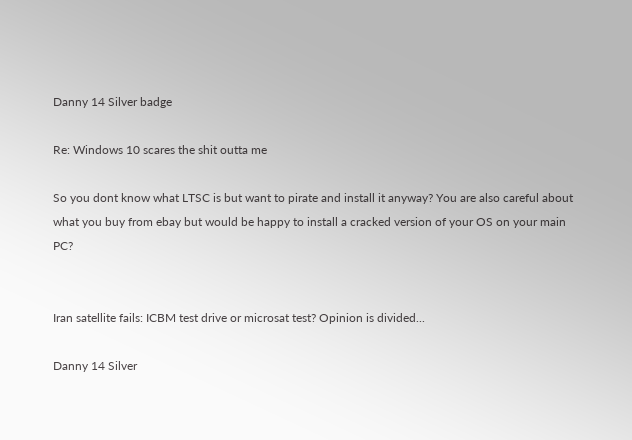Danny 14 Silver badge

Re: Windows 10 scares the shit outta me

So you dont know what LTSC is but want to pirate and install it anyway? You are also careful about what you buy from ebay but would be happy to install a cracked version of your OS on your main PC?


Iran satellite fails: ICBM test drive or microsat test? Opinion is divided...

Danny 14 Silver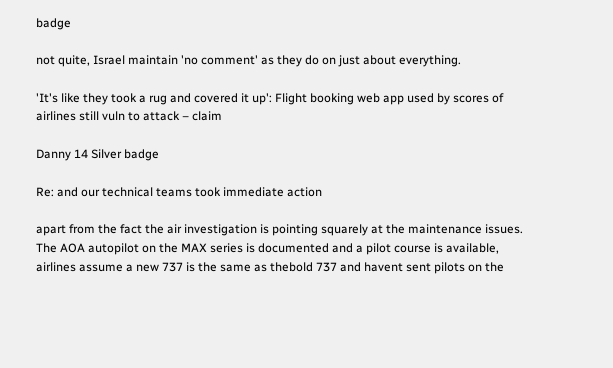badge

not quite, Israel maintain 'no comment' as they do on just about everything.

'It's like they took a rug and covered it up': Flight booking web app used by scores of airlines still vuln to attack – claim

Danny 14 Silver badge

Re: and our technical teams took immediate action

apart from the fact the air investigation is pointing squarely at the maintenance issues. The AOA autopilot on the MAX series is documented and a pilot course is available, airlines assume a new 737 is the same as thebold 737 and havent sent pilots on the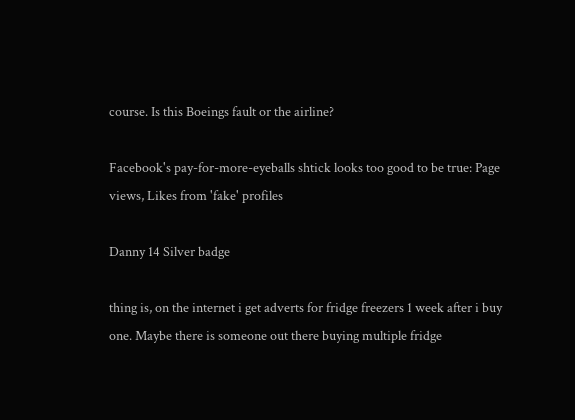course. Is this Boeings fault or the airline?

Facebook's pay-for-more-eyeballs shtick looks too good to be true: Page views, Likes from 'fake' profiles

Danny 14 Silver badge

thing is, on the internet i get adverts for fridge freezers 1 week after i buy one. Maybe there is someone out there buying multiple fridge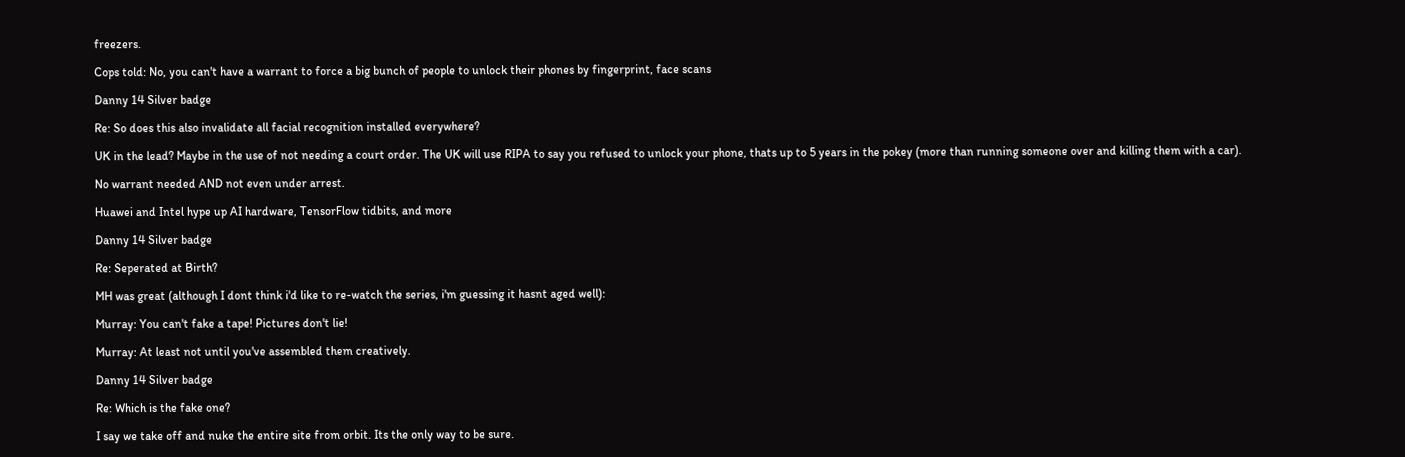freezers.

Cops told: No, you can't have a warrant to force a big bunch of people to unlock their phones by fingerprint, face scans

Danny 14 Silver badge

Re: So does this also invalidate all facial recognition installed everywhere?

UK in the lead? Maybe in the use of not needing a court order. The UK will use RIPA to say you refused to unlock your phone, thats up to 5 years in the pokey (more than running someone over and killing them with a car).

No warrant needed AND not even under arrest.

Huawei and Intel hype up AI hardware, TensorFlow tidbits, and more

Danny 14 Silver badge

Re: Seperated at Birth?

MH was great (although I dont think i'd like to re-watch the series, i'm guessing it hasnt aged well):

Murray: You can't fake a tape! Pictures don't lie!

Murray: At least not until you've assembled them creatively.

Danny 14 Silver badge

Re: Which is the fake one?

I say we take off and nuke the entire site from orbit. Its the only way to be sure.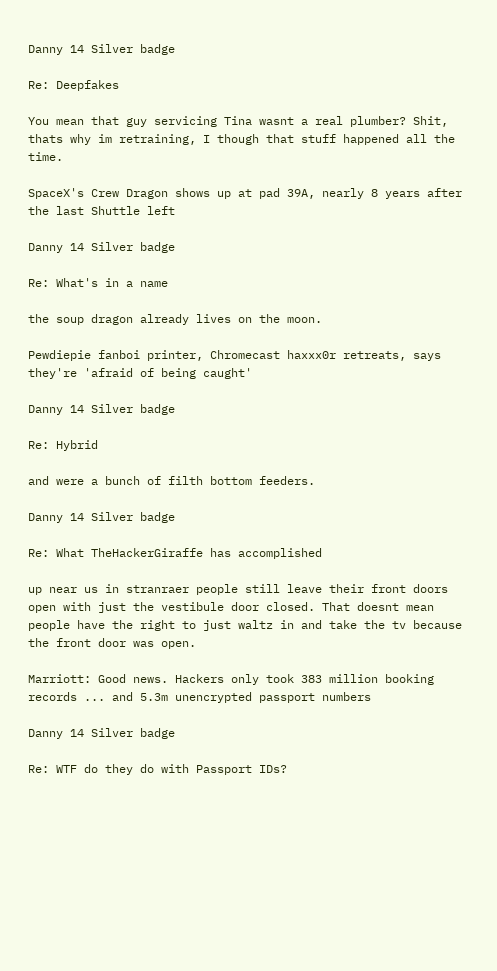Danny 14 Silver badge

Re: Deepfakes

You mean that guy servicing Tina wasnt a real plumber? Shit, thats why im retraining, I though that stuff happened all the time.

SpaceX's Crew Dragon shows up at pad 39A, nearly 8 years after the last Shuttle left

Danny 14 Silver badge

Re: What's in a name

the soup dragon already lives on the moon.

Pewdiepie fanboi printer, Chromecast haxxx0r retreats, says they're 'afraid of being caught'

Danny 14 Silver badge

Re: Hybrid

and were a bunch of filth bottom feeders.

Danny 14 Silver badge

Re: What TheHackerGiraffe has accomplished

up near us in stranraer people still leave their front doors open with just the vestibule door closed. That doesnt mean people have the right to just waltz in and take the tv because the front door was open.

Marriott: Good news. Hackers only took 383 million booking records ... and 5.3m unencrypted passport numbers

Danny 14 Silver badge

Re: WTF do they do with Passport IDs?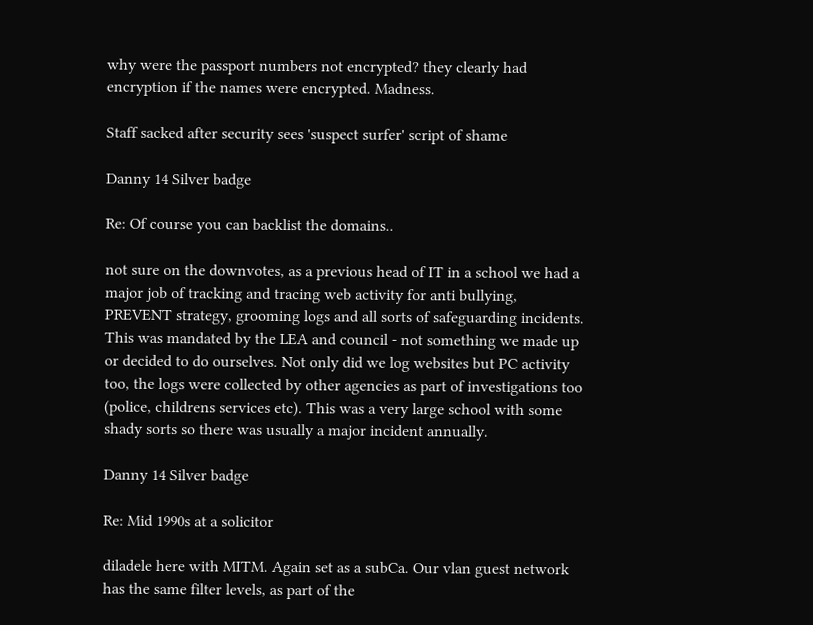why were the passport numbers not encrypted? they clearly had encryption if the names were encrypted. Madness.

Staff sacked after security sees 'suspect surfer' script of shame

Danny 14 Silver badge

Re: Of course you can backlist the domains..

not sure on the downvotes, as a previous head of IT in a school we had a major job of tracking and tracing web activity for anti bullying, PREVENT strategy, grooming logs and all sorts of safeguarding incidents. This was mandated by the LEA and council - not something we made up or decided to do ourselves. Not only did we log websites but PC activity too, the logs were collected by other agencies as part of investigations too (police, childrens services etc). This was a very large school with some shady sorts so there was usually a major incident annually.

Danny 14 Silver badge

Re: Mid 1990s at a solicitor

diladele here with MITM. Again set as a subCa. Our vlan guest network has the same filter levels, as part of the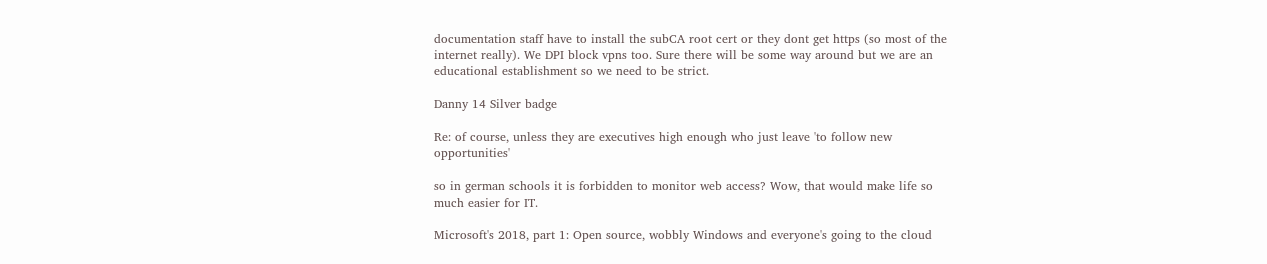documentation staff have to install the subCA root cert or they dont get https (so most of the internet really). We DPI block vpns too. Sure there will be some way around but we are an educational establishment so we need to be strict.

Danny 14 Silver badge

Re: of course, unless they are executives high enough who just leave 'to follow new opportunities'

so in german schools it is forbidden to monitor web access? Wow, that would make life so much easier for IT.

Microsoft's 2018, part 1: Open source, wobbly Windows and everyone's going to the cloud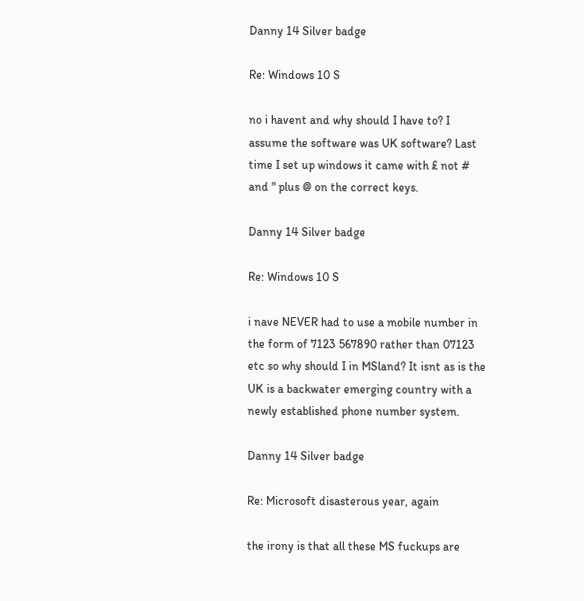Danny 14 Silver badge

Re: Windows 10 S

no i havent and why should I have to? I assume the software was UK software? Last time I set up windows it came with £ not # and " plus @ on the correct keys.

Danny 14 Silver badge

Re: Windows 10 S

i nave NEVER had to use a mobile number in the form of 7123 567890 rather than 07123 etc so why should I in MSland? It isnt as is the UK is a backwater emerging country with a newly established phone number system.

Danny 14 Silver badge

Re: Microsoft disasterous year, again

the irony is that all these MS fuckups are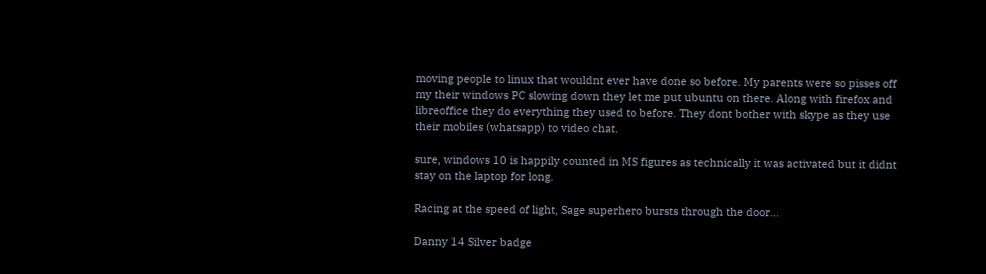moving people to linux that wouldnt ever have done so before. My parents were so pisses off my their windows PC slowing down they let me put ubuntu on there. Along with firefox and libreoffice they do everything they used to before. They dont bother with skype as they use their mobiles (whatsapp) to video chat.

sure, windows 10 is happily counted in MS figures as technically it was activated but it didnt stay on the laptop for long.

Racing at the speed of light, Sage superhero bursts through the door...

Danny 14 Silver badge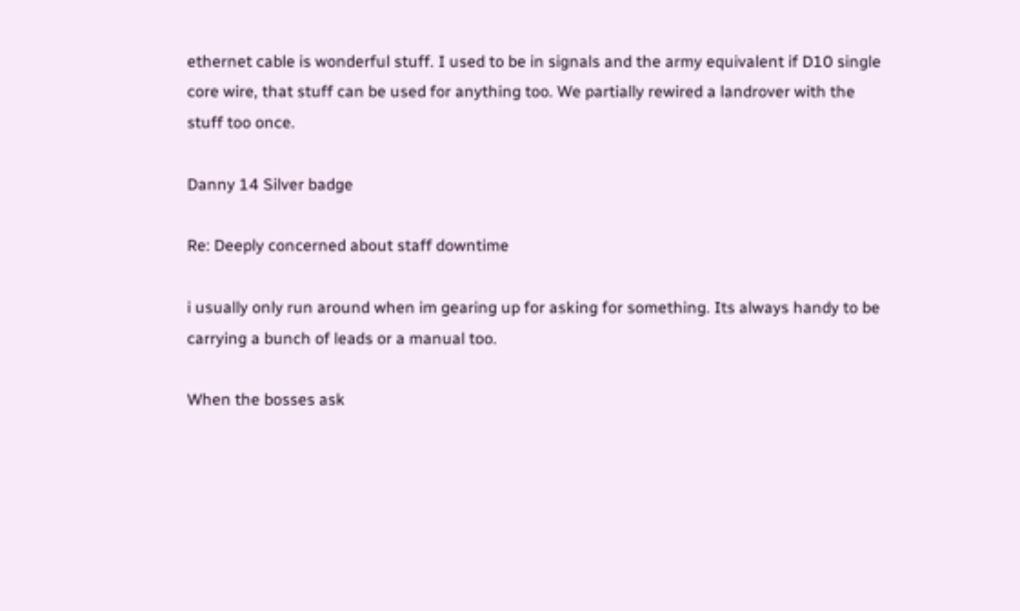ethernet cable is wonderful stuff. I used to be in signals and the army equivalent if D10 single core wire, that stuff can be used for anything too. We partially rewired a landrover with the stuff too once.

Danny 14 Silver badge

Re: Deeply concerned about staff downtime

i usually only run around when im gearing up for asking for something. Its always handy to be carrying a bunch of leads or a manual too.

When the bosses ask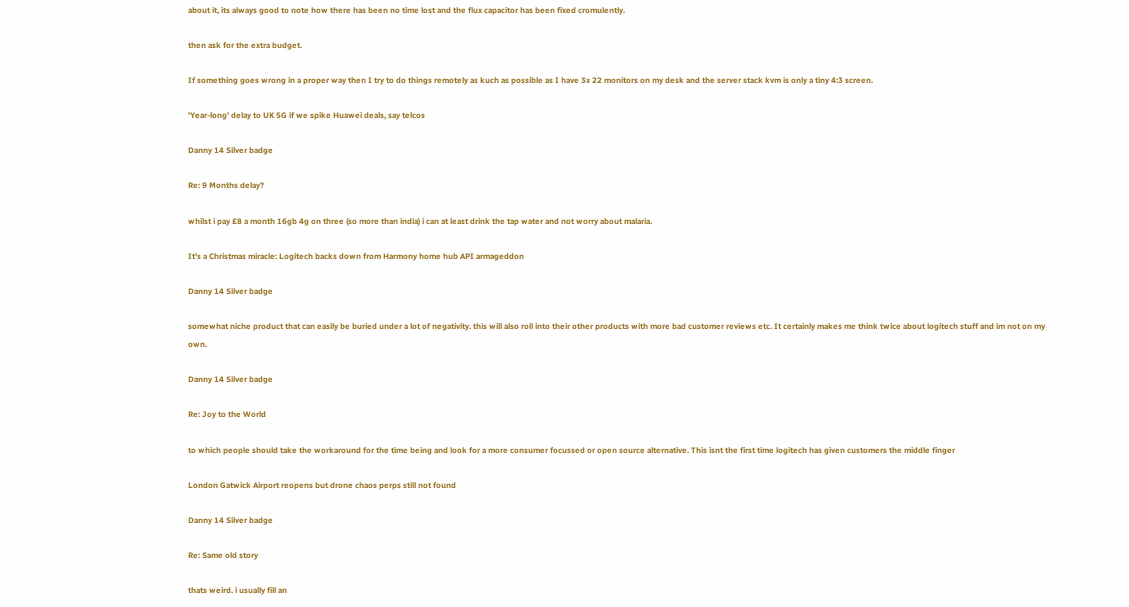about it, its always good to note how there has been no time lost and the flux capacitor has been fixed cromulently.

then ask for the extra budget.

If something goes wrong in a proper way then I try to do things remotely as kuch as possible as I have 3x 22 monitors on my desk and the server stack kvm is only a tiny 4:3 screen.

'Year-long' delay to UK 5G if we spike Huawei deals, say telcos

Danny 14 Silver badge

Re: 9 Months delay?

whilst i pay £8 a month 16gb 4g on three (so more than india) i can at least drink the tap water and not worry about malaria.

It's a Christmas miracle: Logitech backs down from Harmony home hub API armageddon

Danny 14 Silver badge

somewhat niche product that can easily be buried under a lot of negativity. this will also roll into their other products with more bad customer reviews etc. It certainly makes me think twice about logitech stuff and im not on my own.

Danny 14 Silver badge

Re: Joy to the World

to which people should take the workaround for the time being and look for a more consumer focussed or open source alternative. This isnt the first time logitech has given customers the middle finger

London Gatwick Airport reopens but drone chaos perps still not found

Danny 14 Silver badge

Re: Same old story

thats weird. i usually fill an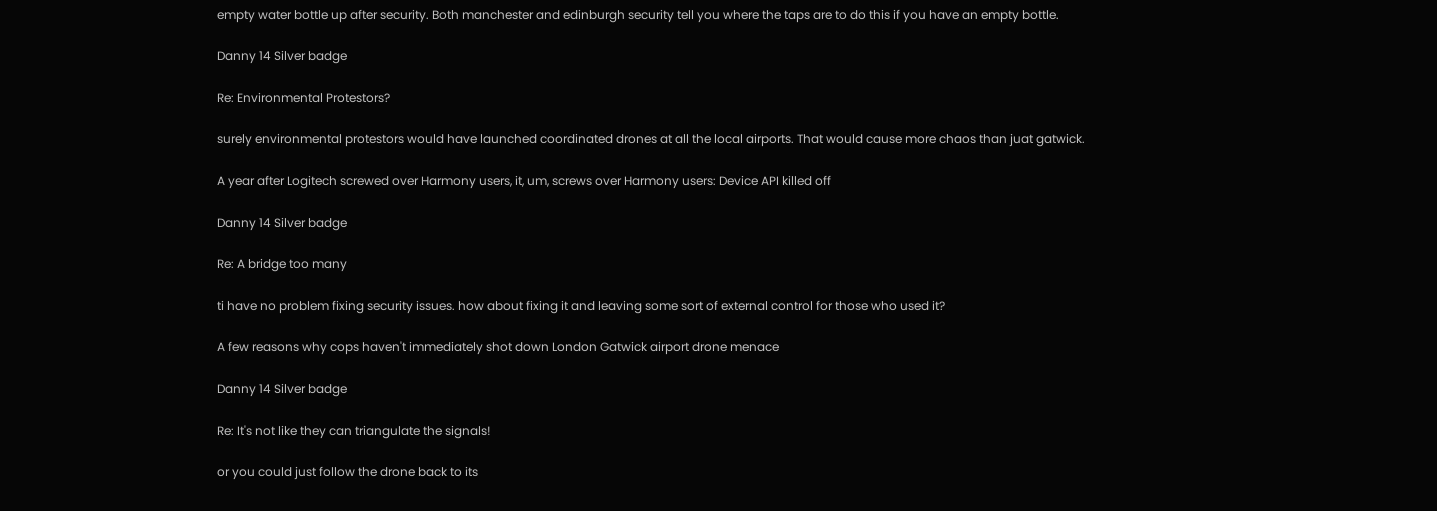empty water bottle up after security. Both manchester and edinburgh security tell you where the taps are to do this if you have an empty bottle.

Danny 14 Silver badge

Re: Environmental Protestors?

surely environmental protestors would have launched coordinated drones at all the local airports. That would cause more chaos than juat gatwick.

A year after Logitech screwed over Harmony users, it, um, screws over Harmony users: Device API killed off

Danny 14 Silver badge

Re: A bridge too many

ti have no problem fixing security issues. how about fixing it and leaving some sort of external control for those who used it?

A few reasons why cops haven't immediately shot down London Gatwick airport drone menace

Danny 14 Silver badge

Re: It's not like they can triangulate the signals!

or you could just follow the drone back to its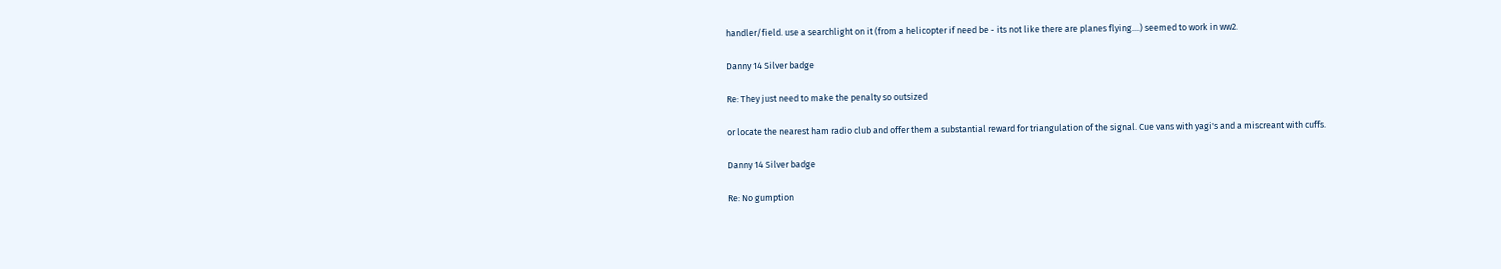handler/field. use a searchlight on it (from a helicopter if need be - its not like there are planes flying....) seemed to work in ww2.

Danny 14 Silver badge

Re: They just need to make the penalty so outsized

or locate the nearest ham radio club and offer them a substantial reward for triangulation of the signal. Cue vans with yagi's and a miscreant with cuffs.

Danny 14 Silver badge

Re: No gumption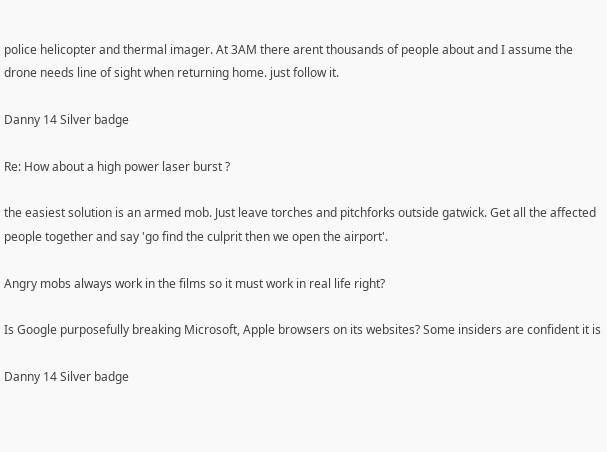police helicopter and thermal imager. At 3AM there arent thousands of people about and I assume the drone needs line of sight when returning home. just follow it.

Danny 14 Silver badge

Re: How about a high power laser burst ?

the easiest solution is an armed mob. Just leave torches and pitchforks outside gatwick. Get all the affected people together and say 'go find the culprit then we open the airport'.

Angry mobs always work in the films so it must work in real life right?

Is Google purposefully breaking Microsoft, Apple browsers on its websites? Some insiders are confident it is

Danny 14 Silver badge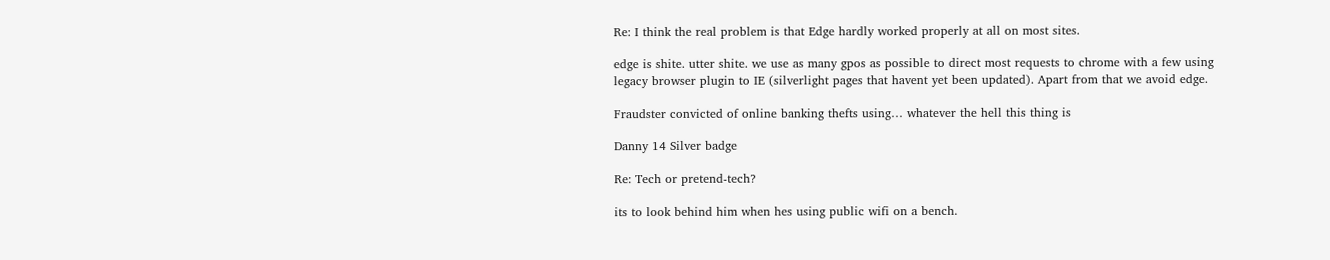Re: I think the real problem is that Edge hardly worked properly at all on most sites.

edge is shite. utter shite. we use as many gpos as possible to direct most requests to chrome with a few using legacy browser plugin to IE (silverlight pages that havent yet been updated). Apart from that we avoid edge.

Fraudster convicted of online banking thefts using… whatever the hell this thing is

Danny 14 Silver badge

Re: Tech or pretend-tech?

its to look behind him when hes using public wifi on a bench.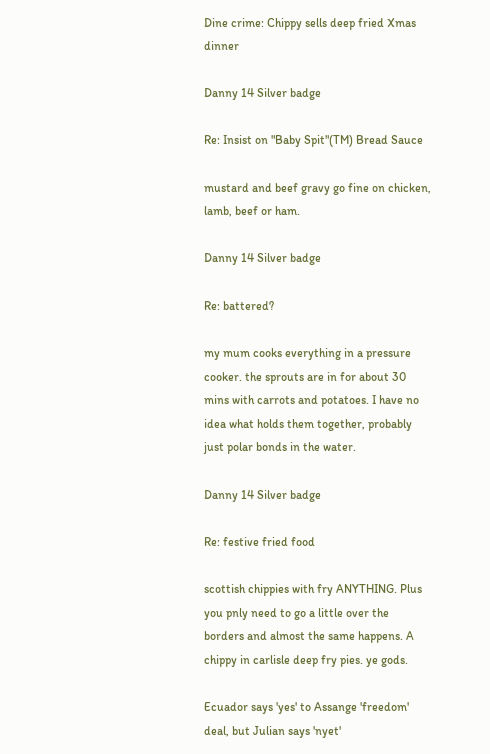Dine crime: Chippy sells deep fried Xmas dinner

Danny 14 Silver badge

Re: Insist on "Baby Spit"(TM) Bread Sauce

mustard and beef gravy go fine on chicken, lamb, beef or ham.

Danny 14 Silver badge

Re: battered?

my mum cooks everything in a pressure cooker. the sprouts are in for about 30 mins with carrots and potatoes. I have no idea what holds them together, probably just polar bonds in the water.

Danny 14 Silver badge

Re: festive fried food

scottish chippies with fry ANYTHING. Plus you pnly need to go a little over the borders and almost the same happens. A chippy in carlisle deep fry pies. ye gods.

Ecuador says 'yes' to Assange 'freedom' deal, but Julian says 'nyet'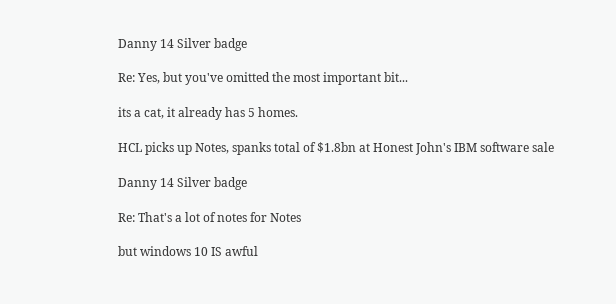Danny 14 Silver badge

Re: Yes, but you've omitted the most important bit...

its a cat, it already has 5 homes.

HCL picks up Notes, spanks total of $1.8bn at Honest John's IBM software sale

Danny 14 Silver badge

Re: That's a lot of notes for Notes

but windows 10 IS awful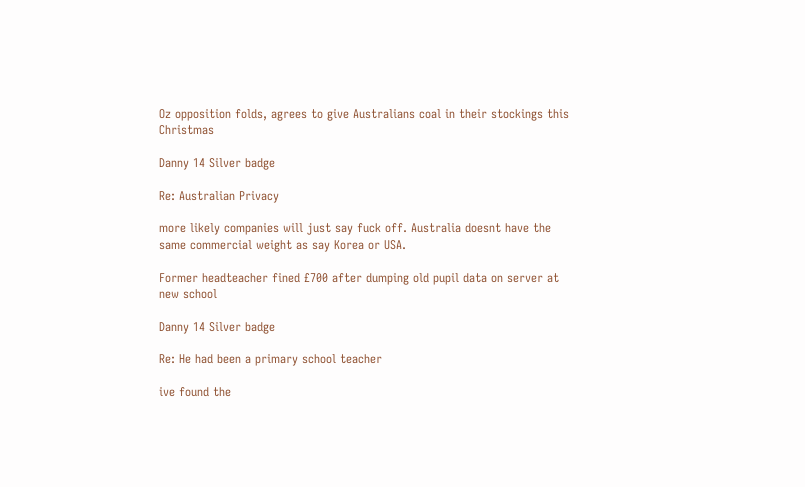Oz opposition folds, agrees to give Australians coal in their stockings this Christmas

Danny 14 Silver badge

Re: Australian Privacy

more likely companies will just say fuck off. Australia doesnt have the same commercial weight as say Korea or USA.

Former headteacher fined £700 after dumping old pupil data on server at new school

Danny 14 Silver badge

Re: He had been a primary school teacher

ive found the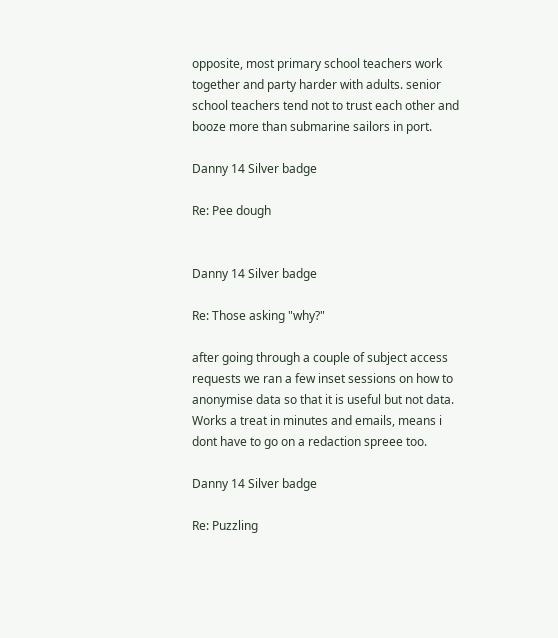opposite, most primary school teachers work together and party harder with adults. senior school teachers tend not to trust each other and booze more than submarine sailors in port.

Danny 14 Silver badge

Re: Pee dough


Danny 14 Silver badge

Re: Those asking "why?"

after going through a couple of subject access requests we ran a few inset sessions on how to anonymise data so that it is useful but not data. Works a treat in minutes and emails, means i dont have to go on a redaction spreee too.

Danny 14 Silver badge

Re: Puzzling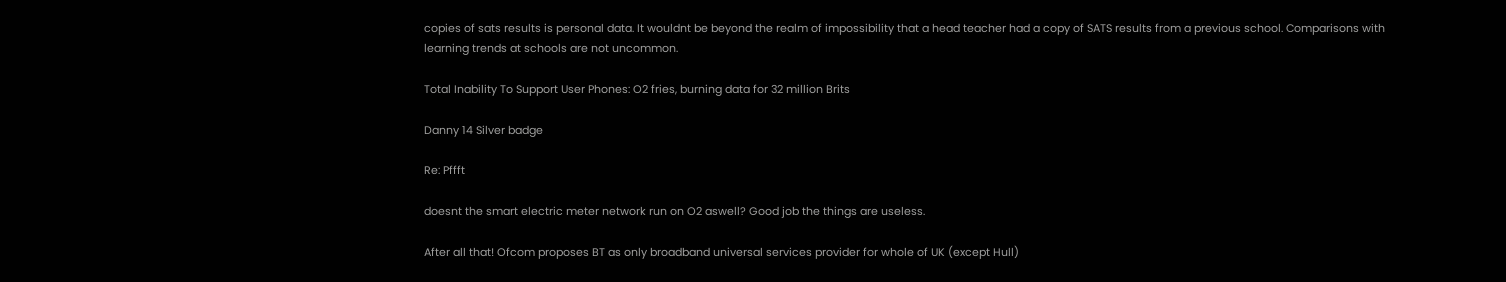copies of sats results is personal data. It wouldnt be beyond the realm of impossibility that a head teacher had a copy of SATS results from a previous school. Comparisons with learning trends at schools are not uncommon.

Total Inability To Support User Phones: O2 fries, burning data for 32 million Brits

Danny 14 Silver badge

Re: Pffft

doesnt the smart electric meter network run on O2 aswell? Good job the things are useless.

After all that! Ofcom proposes BT as only broadband universal services provider for whole of UK (except Hull)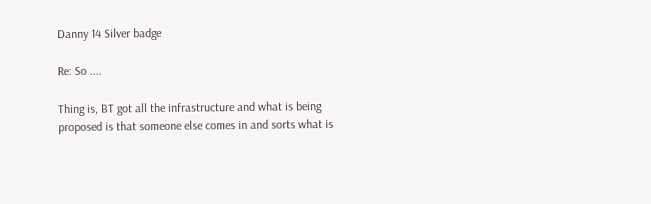Danny 14 Silver badge

Re: So ....

Thing is, BT got all the infrastructure and what is being proposed is that someone else comes in and sorts what is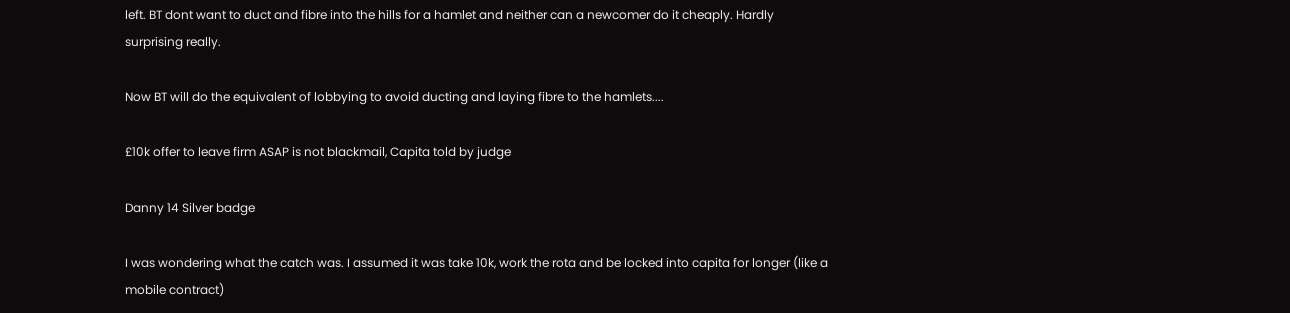left. BT dont want to duct and fibre into the hills for a hamlet and neither can a newcomer do it cheaply. Hardly surprising really.

Now BT will do the equivalent of lobbying to avoid ducting and laying fibre to the hamlets....

£10k offer to leave firm ASAP is not blackmail, Capita told by judge

Danny 14 Silver badge

I was wondering what the catch was. I assumed it was take 10k, work the rota and be locked into capita for longer (like a mobile contract)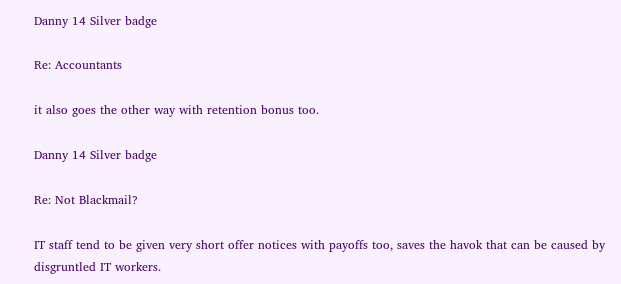Danny 14 Silver badge

Re: Accountants

it also goes the other way with retention bonus too.

Danny 14 Silver badge

Re: Not Blackmail?

IT staff tend to be given very short offer notices with payoffs too, saves the havok that can be caused by disgruntled IT workers.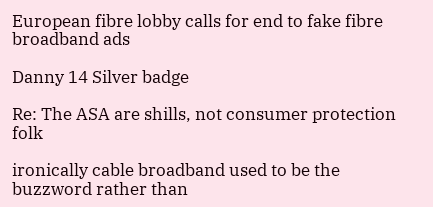European fibre lobby calls for end to fake fibre broadband ads

Danny 14 Silver badge

Re: The ASA are shills, not consumer protection folk

ironically cable broadband used to be the buzzword rather than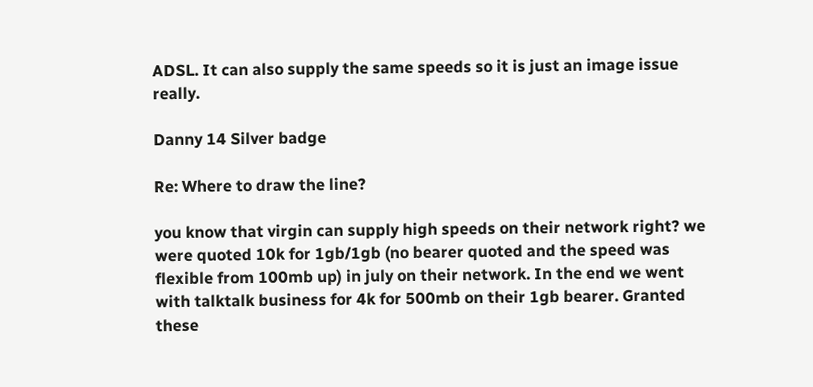ADSL. It can also supply the same speeds so it is just an image issue really.

Danny 14 Silver badge

Re: Where to draw the line?

you know that virgin can supply high speeds on their network right? we were quoted 10k for 1gb/1gb (no bearer quoted and the speed was flexible from 100mb up) in july on their network. In the end we went with talktalk business for 4k for 500mb on their 1gb bearer. Granted these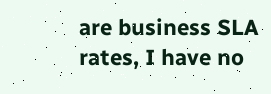are business SLA rates, I have no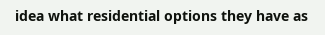idea what residential options they have as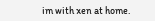im with xen at home.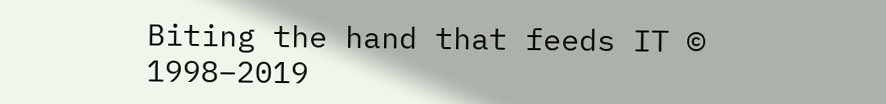Biting the hand that feeds IT © 1998–2019